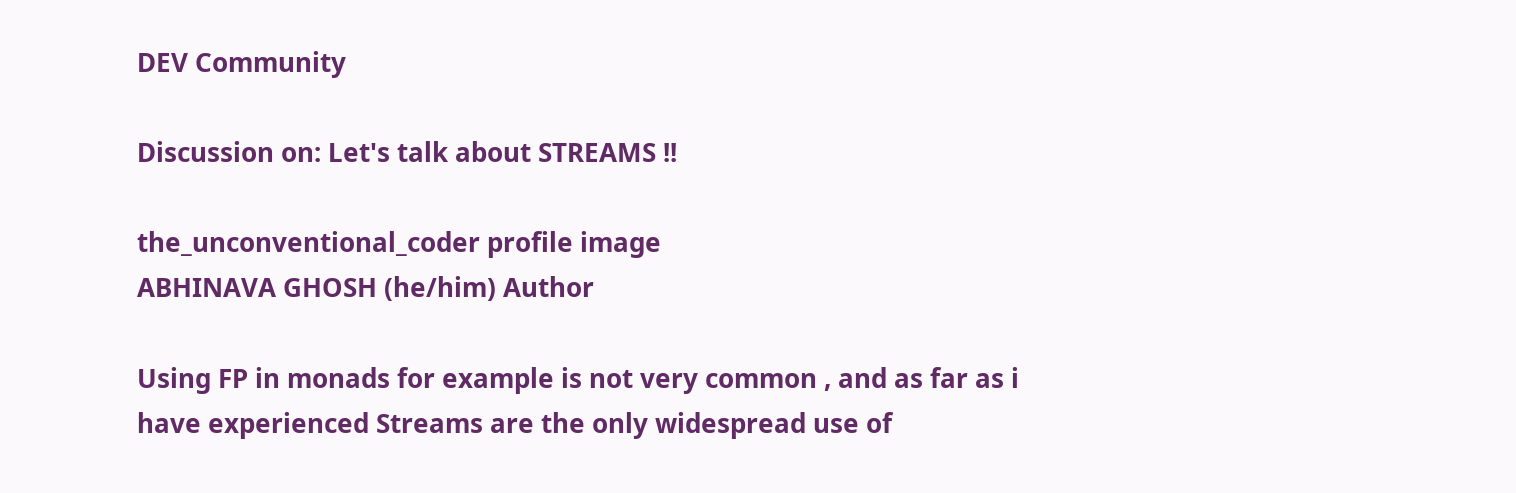DEV Community

Discussion on: Let's talk about STREAMS !!

the_unconventional_coder profile image
ABHINAVA GHOSH (he/him) Author

Using FP in monads for example is not very common , and as far as i have experienced Streams are the only widespread use of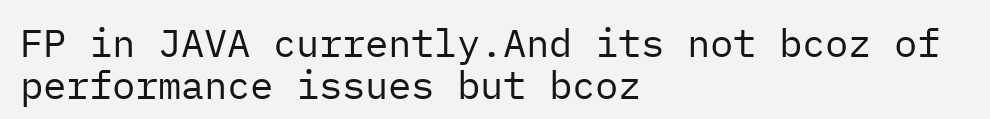FP in JAVA currently.And its not bcoz of performance issues but bcoz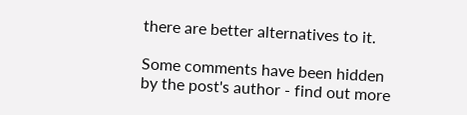there are better alternatives to it.

Some comments have been hidden by the post's author - find out more